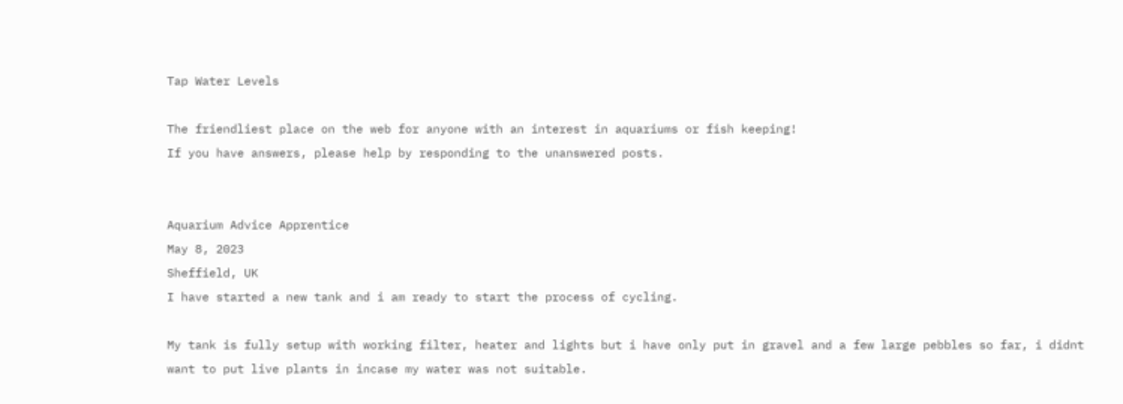Tap Water Levels

The friendliest place on the web for anyone with an interest in aquariums or fish keeping!
If you have answers, please help by responding to the unanswered posts.


Aquarium Advice Apprentice
May 8, 2023
Sheffield, UK
I have started a new tank and i am ready to start the process of cycling.

My tank is fully setup with working filter, heater and lights but i have only put in gravel and a few large pebbles so far, i didnt want to put live plants in incase my water was not suitable.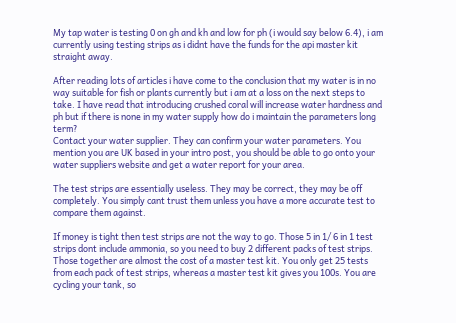My tap water is testing 0 on gh and kh and low for ph (i would say below 6.4), i am currently using testing strips as i didnt have the funds for the api master kit straight away.

After reading lots of articles i have come to the conclusion that my water is in no way suitable for fish or plants currently but i am at a loss on the next steps to take. I have read that introducing crushed coral will increase water hardness and ph but if there is none in my water supply how do i maintain the parameters long term?
Contact your water supplier. They can confirm your water parameters. You mention you are UK based in your intro post, you should be able to go onto your water suppliers website and get a water report for your area.

The test strips are essentially useless. They may be correct, they may be off completely. You simply cant trust them unless you have a more accurate test to compare them against.

If money is tight then test strips are not the way to go. Those 5 in 1/ 6 in 1 test strips dont include ammonia, so you need to buy 2 different packs of test strips. Those together are almost the cost of a master test kit. You only get 25 tests from each pack of test strips, whereas a master test kit gives you 100s. You are cycling your tank, so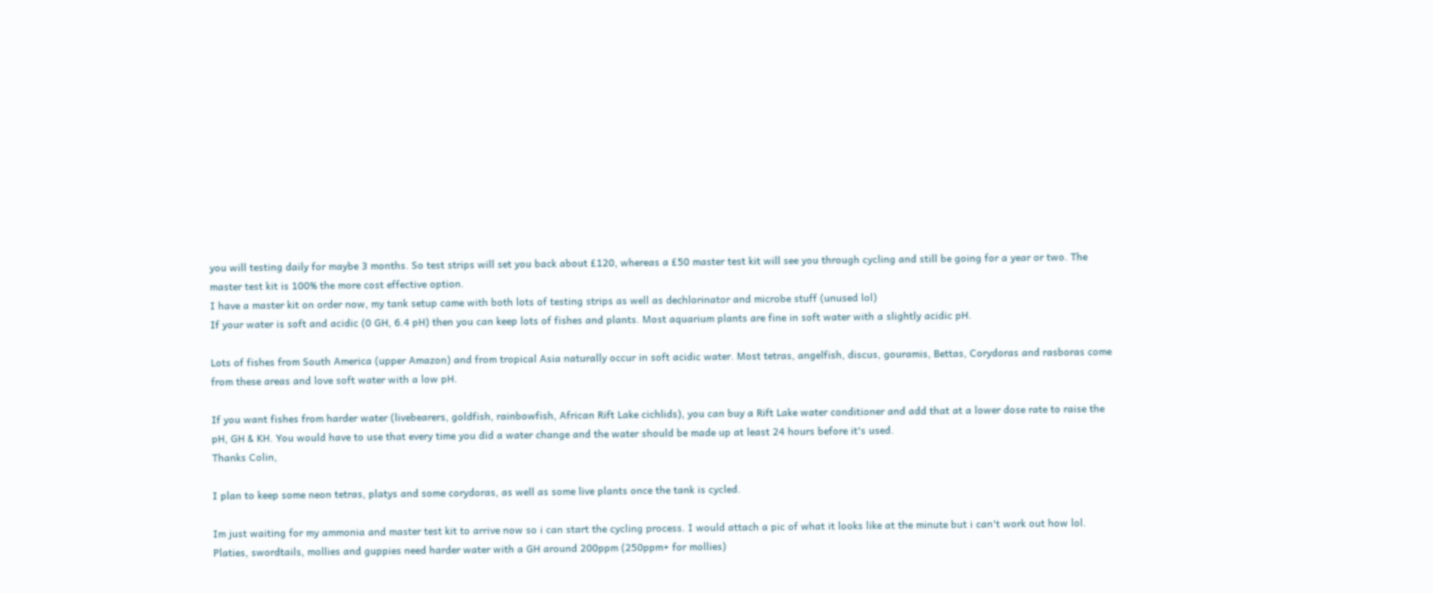you will testing daily for maybe 3 months. So test strips will set you back about £120, whereas a £50 master test kit will see you through cycling and still be going for a year or two. The master test kit is 100% the more cost effective option.
I have a master kit on order now, my tank setup came with both lots of testing strips as well as dechlorinator and microbe stuff (unused lol)
If your water is soft and acidic (0 GH, 6.4 pH) then you can keep lots of fishes and plants. Most aquarium plants are fine in soft water with a slightly acidic pH.

Lots of fishes from South America (upper Amazon) and from tropical Asia naturally occur in soft acidic water. Most tetras, angelfish, discus, gouramis, Bettas, Corydoras and rasboras come from these areas and love soft water with a low pH.

If you want fishes from harder water (livebearers, goldfish, rainbowfish, African Rift Lake cichlids), you can buy a Rift Lake water conditioner and add that at a lower dose rate to raise the pH, GH & KH. You would have to use that every time you did a water change and the water should be made up at least 24 hours before it's used.
Thanks Colin,

I plan to keep some neon tetras, platys and some corydoras, as well as some live plants once the tank is cycled.

Im just waiting for my ammonia and master test kit to arrive now so i can start the cycling process. I would attach a pic of what it looks like at the minute but i can't work out how lol.
Platies, swordtails, mollies and guppies need harder water with a GH around 200ppm (250ppm+ for mollies)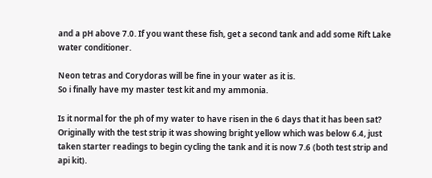and a pH above 7.0. If you want these fish, get a second tank and add some Rift Lake water conditioner.

Neon tetras and Corydoras will be fine in your water as it is.
So i finally have my master test kit and my ammonia.

Is it normal for the ph of my water to have risen in the 6 days that it has been sat? Originally with the test strip it was showing bright yellow which was below 6.4, just taken starter readings to begin cycling the tank and it is now 7.6 (both test strip and api kit).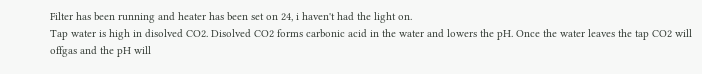Filter has been running and heater has been set on 24, i haven't had the light on.
Tap water is high in disolved CO2. Disolved CO2 forms carbonic acid in the water and lowers the pH. Once the water leaves the tap CO2 will offgas and the pH will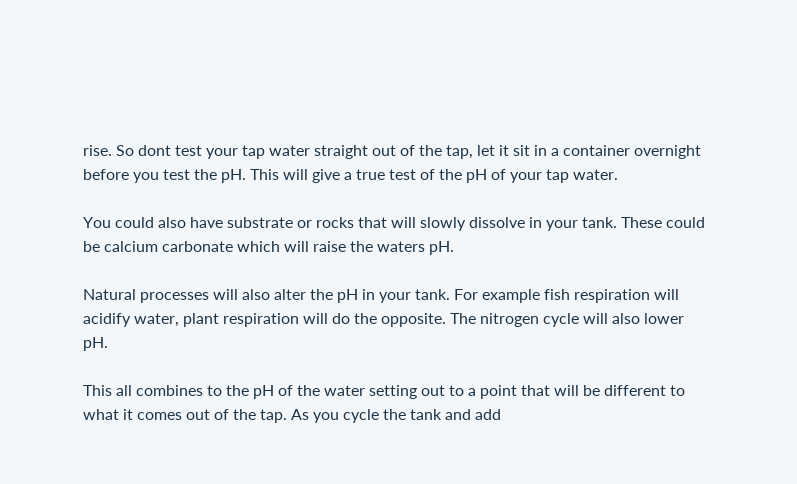rise. So dont test your tap water straight out of the tap, let it sit in a container overnight before you test the pH. This will give a true test of the pH of your tap water.

You could also have substrate or rocks that will slowly dissolve in your tank. These could be calcium carbonate which will raise the waters pH.

Natural processes will also alter the pH in your tank. For example fish respiration will acidify water, plant respiration will do the opposite. The nitrogen cycle will also lower pH.

This all combines to the pH of the water setting out to a point that will be different to what it comes out of the tap. As you cycle the tank and add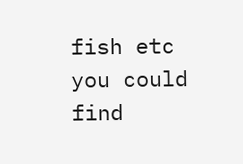fish etc you could find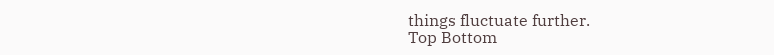things fluctuate further.
Top Bottom